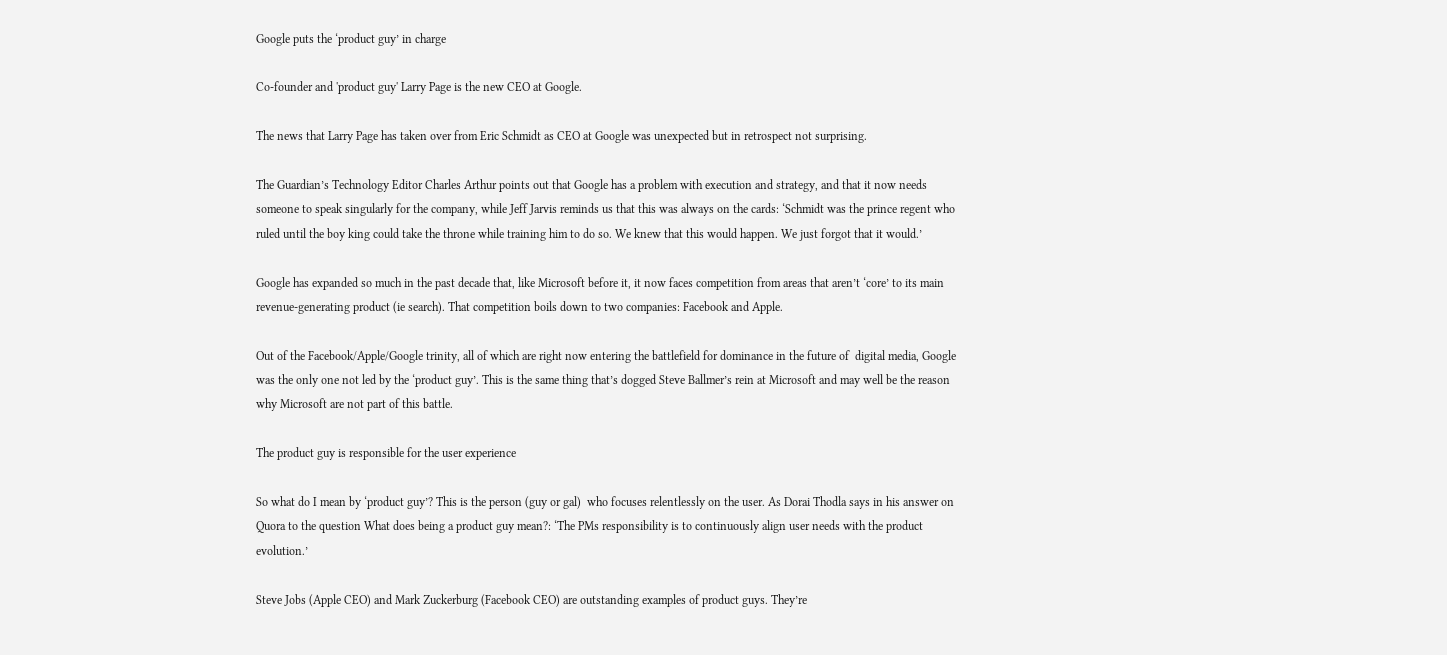Google puts the ‘product guy’ in charge

Co-founder and 'product guy' Larry Page is the new CEO at Google.

The news that Larry Page has taken over from Eric Schmidt as CEO at Google was unexpected but in retrospect not surprising.

The Guardian’s Technology Editor Charles Arthur points out that Google has a problem with execution and strategy, and that it now needs someone to speak singularly for the company, while Jeff Jarvis reminds us that this was always on the cards: ‘Schmidt was the prince regent who ruled until the boy king could take the throne while training him to do so. We knew that this would happen. We just forgot that it would.’

Google has expanded so much in the past decade that, like Microsoft before it, it now faces competition from areas that aren’t ‘core’ to its main revenue-generating product (ie search). That competition boils down to two companies: Facebook and Apple.

Out of the Facebook/Apple/Google trinity, all of which are right now entering the battlefield for dominance in the future of  digital media, Google was the only one not led by the ‘product guy’. This is the same thing that’s dogged Steve Ballmer’s rein at Microsoft and may well be the reason why Microsoft are not part of this battle.

The product guy is responsible for the user experience

So what do I mean by ‘product guy’? This is the person (guy or gal)  who focuses relentlessly on the user. As Dorai Thodla says in his answer on Quora to the question What does being a product guy mean?: ‘The PMs responsibility is to continuously align user needs with the product evolution.’

Steve Jobs (Apple CEO) and Mark Zuckerburg (Facebook CEO) are outstanding examples of product guys. They’re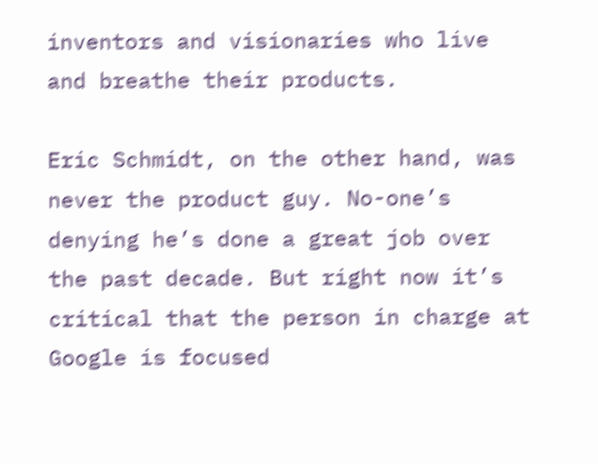inventors and visionaries who live and breathe their products.

Eric Schmidt, on the other hand, was never the product guy. No-one’s denying he’s done a great job over the past decade. But right now it’s critical that the person in charge at Google is focused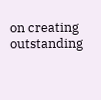on creating outstanding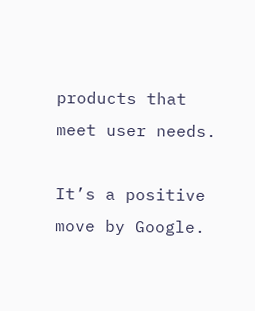products that meet user needs.

It’s a positive move by Google.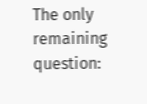The only remaining question: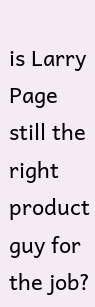is Larry Page still the right product guy for the job?